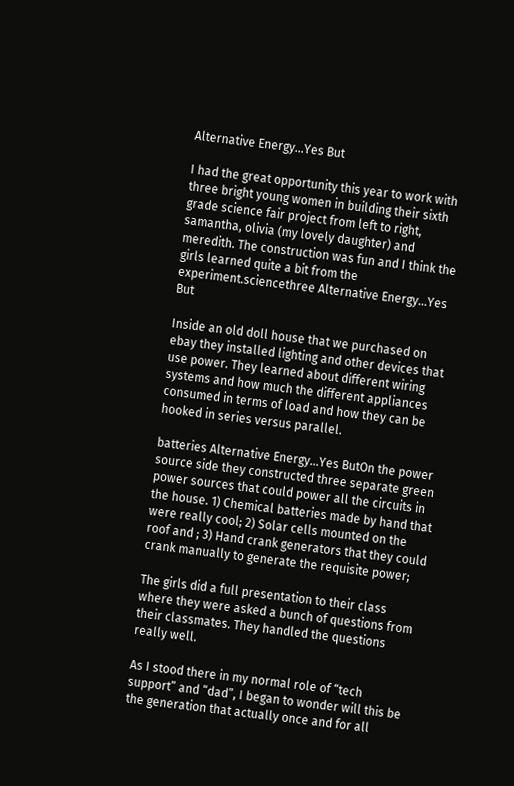Alternative Energy…Yes But

I had the great opportunity this year to work with three bright young women in building their sixth grade science fair project from left to right, samantha, olivia (my lovely daughter) and meredith. The construction was fun and I think the girls learned quite a bit from the experiment.sciencethree Alternative Energy…Yes But

Inside an old doll house that we purchased on ebay they installed lighting and other devices that use power. They learned about different wiring systems and how much the different appliances consumed in terms of load and how they can be hooked in series versus parallel.

batteries Alternative Energy…Yes ButOn the power source side they constructed three separate green power sources that could power all the circuits in the house. 1) Chemical batteries made by hand that were really cool; 2) Solar cells mounted on the roof and ; 3) Hand crank generators that they could crank manually to generate the requisite power;

The girls did a full presentation to their class where they were asked a bunch of questions from their classmates. They handled the questions really well.

As I stood there in my normal role of “tech support” and “dad”, I began to wonder will this be the generation that actually once and for all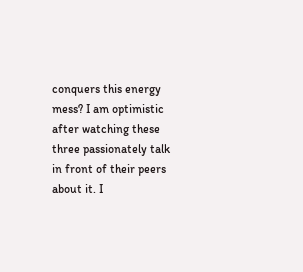conquers this energy mess? I am optimistic after watching these three passionately talk in front of their peers about it. I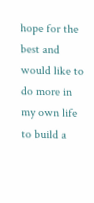hope for the best and would like to do more in my own life to build a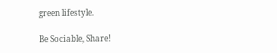green lifestyle.

Be Sociable, Share!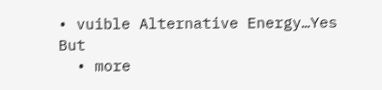• vuible Alternative Energy…Yes But
  • more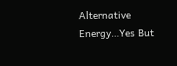Alternative Energy…Yes But